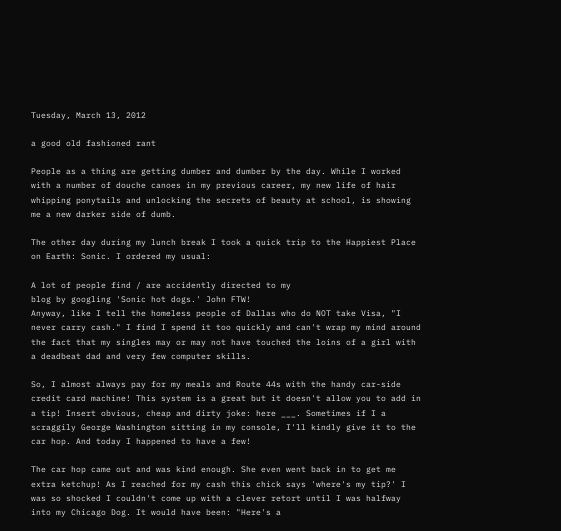Tuesday, March 13, 2012

a good old fashioned rant

People as a thing are getting dumber and dumber by the day. While I worked with a number of douche canoes in my previous career, my new life of hair whipping ponytails and unlocking the secrets of beauty at school, is showing me a new darker side of dumb.

The other day during my lunch break I took a quick trip to the Happiest Place on Earth: Sonic. I ordered my usual:

A lot of people find / are accidently directed to my
blog by googling 'Sonic hot dogs.' John FTW!
Anyway, like I tell the homeless people of Dallas who do NOT take Visa, "I never carry cash." I find I spend it too quickly and can't wrap my mind around the fact that my singles may or may not have touched the loins of a girl with a deadbeat dad and very few computer skills.

So, I almost always pay for my meals and Route 44s with the handy car-side credit card machine! This system is a great but it doesn't allow you to add in a tip! Insert obvious, cheap and dirty joke: here ___. Sometimes if I a scraggily George Washington sitting in my console, I'll kindly give it to the car hop. And today I happened to have a few!

The car hop came out and was kind enough. She even went back in to get me extra ketchup! As I reached for my cash this chick says 'where's my tip?' I was so shocked I couldn't come up with a clever retort until I was halfway into my Chicago Dog. It would have been: "Here's a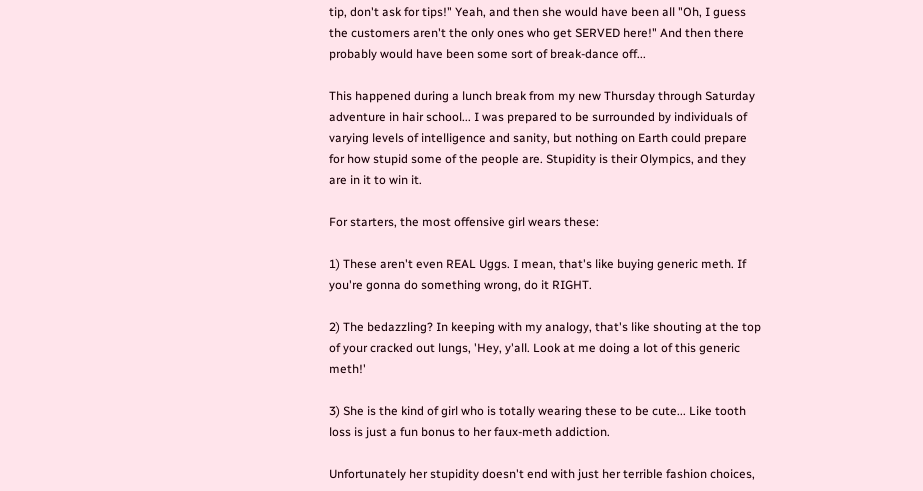tip, don't ask for tips!" Yeah, and then she would have been all "Oh, I guess the customers aren't the only ones who get SERVED here!" And then there probably would have been some sort of break-dance off...

This happened during a lunch break from my new Thursday through Saturday adventure in hair school... I was prepared to be surrounded by individuals of varying levels of intelligence and sanity, but nothing on Earth could prepare for how stupid some of the people are. Stupidity is their Olympics, and they are in it to win it.

For starters, the most offensive girl wears these:

1) These aren't even REAL Uggs. I mean, that's like buying generic meth. If you're gonna do something wrong, do it RIGHT.

2) The bedazzling? In keeping with my analogy, that's like shouting at the top of your cracked out lungs, 'Hey, y'all. Look at me doing a lot of this generic meth!'

3) She is the kind of girl who is totally wearing these to be cute... Like tooth loss is just a fun bonus to her faux-meth addiction.

Unfortunately her stupidity doesn't end with just her terrible fashion choices,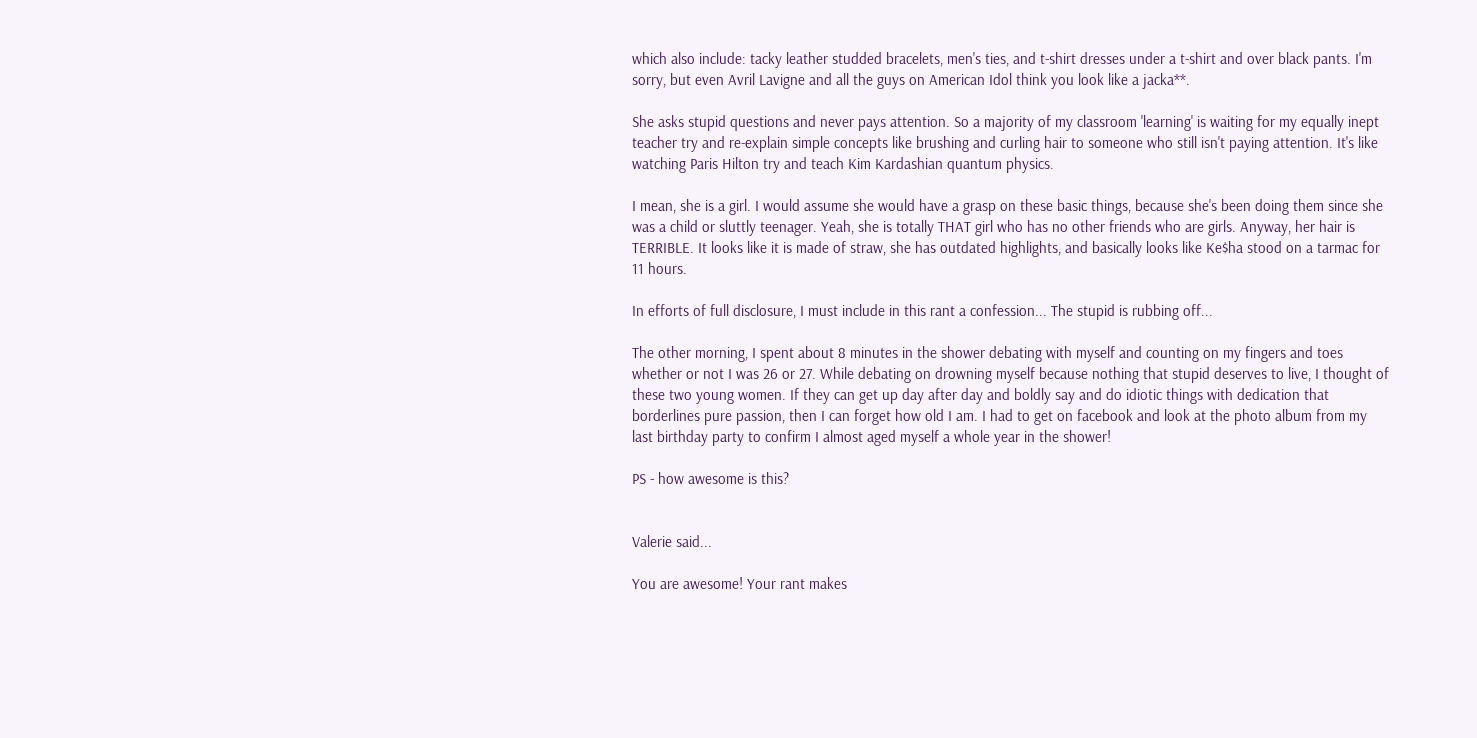which also include: tacky leather studded bracelets, men's ties, and t-shirt dresses under a t-shirt and over black pants. I'm sorry, but even Avril Lavigne and all the guys on American Idol think you look like a jacka**.

She asks stupid questions and never pays attention. So a majority of my classroom 'learning' is waiting for my equally inept teacher try and re-explain simple concepts like brushing and curling hair to someone who still isn't paying attention. It's like watching Paris Hilton try and teach Kim Kardashian quantum physics.

I mean, she is a girl. I would assume she would have a grasp on these basic things, because she's been doing them since she was a child or sluttly teenager. Yeah, she is totally THAT girl who has no other friends who are girls. Anyway, her hair is TERRIBLE. It looks like it is made of straw, she has outdated highlights, and basically looks like Ke$ha stood on a tarmac for 11 hours.

In efforts of full disclosure, I must include in this rant a confession... The stupid is rubbing off...

The other morning, I spent about 8 minutes in the shower debating with myself and counting on my fingers and toes whether or not I was 26 or 27. While debating on drowning myself because nothing that stupid deserves to live, I thought of these two young women. If they can get up day after day and boldly say and do idiotic things with dedication that borderlines pure passion, then I can forget how old I am. I had to get on facebook and look at the photo album from my last birthday party to confirm I almost aged myself a whole year in the shower!

PS - how awesome is this?


Valerie said...

You are awesome! Your rant makes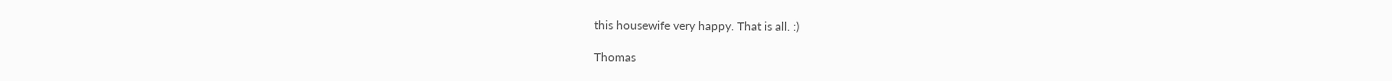this housewife very happy. That is all. :)

Thomas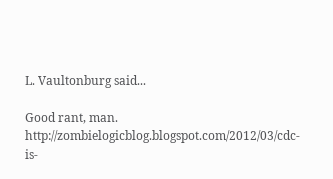L. Vaultonburg said...

Good rant, man. http://zombielogicblog.blogspot.com/2012/03/cdc-is-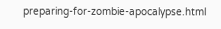preparing-for-zombie-apocalypse.html